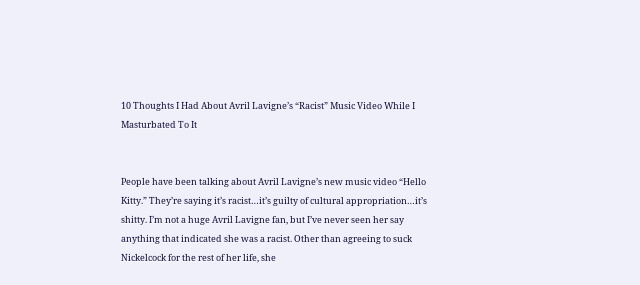10 Thoughts I Had About Avril Lavigne’s “Racist” Music Video While I Masturbated To It


People have been talking about Avril Lavigne’s new music video “Hello Kitty.” They’re saying it’s racist…it’s guilty of cultural appropriation…it’s shitty. I’m not a huge Avril Lavigne fan, but I’ve never seen her say anything that indicated she was a racist. Other than agreeing to suck Nickelcock for the rest of her life, she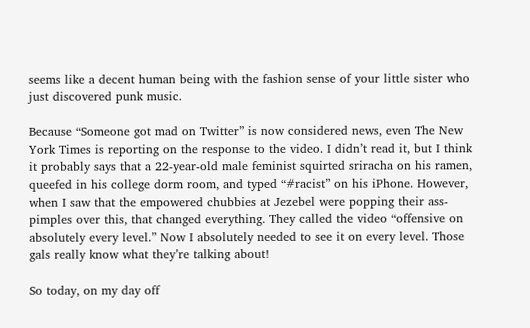seems like a decent human being with the fashion sense of your little sister who just discovered punk music.

Because “Someone got mad on Twitter” is now considered news, even The New York Times is reporting on the response to the video. I didn’t read it, but I think it probably says that a 22-year-old male feminist squirted sriracha on his ramen, queefed in his college dorm room, and typed “#racist” on his iPhone. However, when I saw that the empowered chubbies at Jezebel were popping their ass-pimples over this, that changed everything. They called the video “offensive on absolutely every level.” Now I absolutely needed to see it on every level. Those gals really know what they’re talking about!

So today, on my day off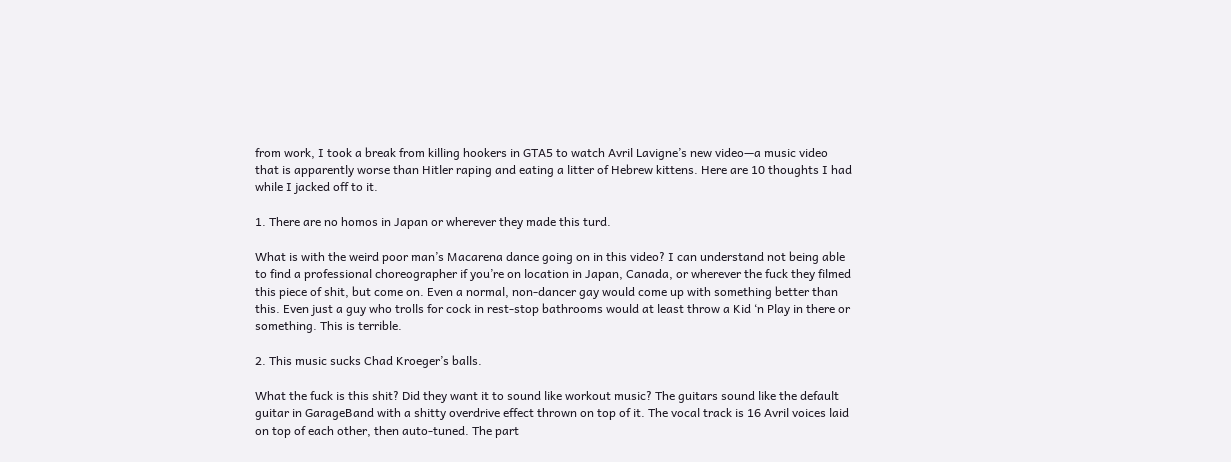from work, I took a break from killing hookers in GTA5 to watch Avril Lavigne’s new video—a music video that is apparently worse than Hitler raping and eating a litter of Hebrew kittens. Here are 10 thoughts I had while I jacked off to it.

1. There are no homos in Japan or wherever they made this turd.

What is with the weird poor man’s Macarena dance going on in this video? I can understand not being able to find a professional choreographer if you’re on location in Japan, Canada, or wherever the fuck they filmed this piece of shit, but come on. Even a normal, non-dancer gay would come up with something better than this. Even just a guy who trolls for cock in rest-stop bathrooms would at least throw a Kid ‘n Play in there or something. This is terrible.

2. This music sucks Chad Kroeger’s balls.

What the fuck is this shit? Did they want it to sound like workout music? The guitars sound like the default guitar in GarageBand with a shitty overdrive effect thrown on top of it. The vocal track is 16 Avril voices laid on top of each other, then auto-tuned. The part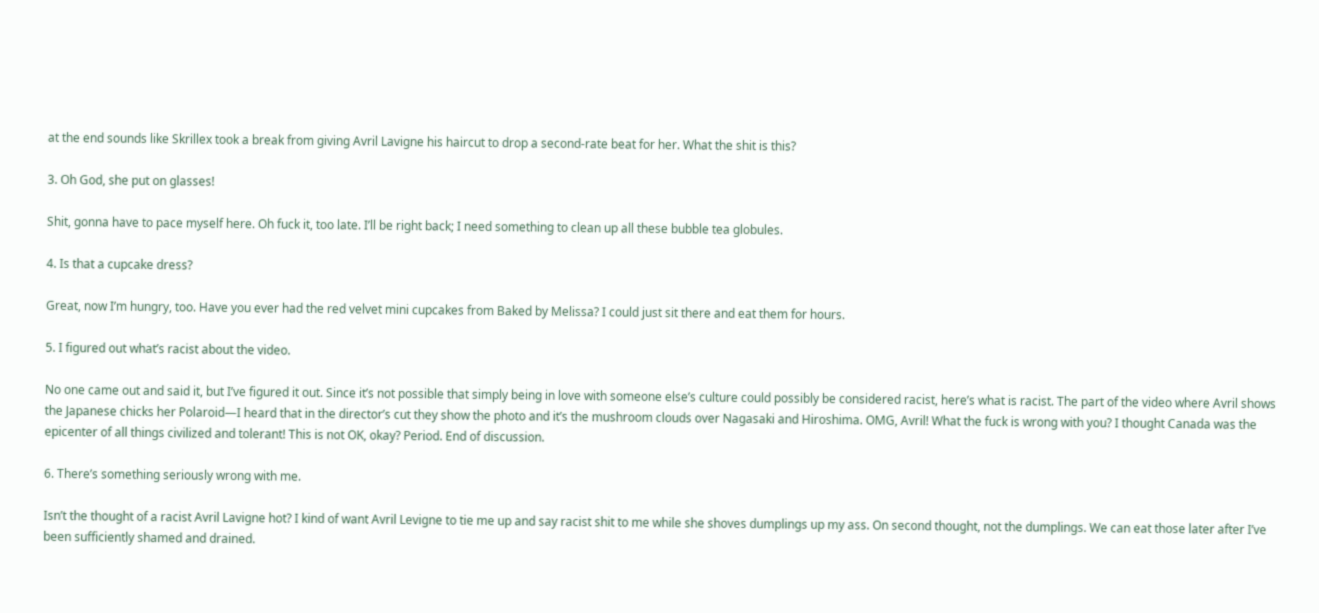at the end sounds like Skrillex took a break from giving Avril Lavigne his haircut to drop a second-rate beat for her. What the shit is this?

3. Oh God, she put on glasses!

Shit, gonna have to pace myself here. Oh fuck it, too late. I’ll be right back; I need something to clean up all these bubble tea globules.

4. Is that a cupcake dress?

Great, now I’m hungry, too. Have you ever had the red velvet mini cupcakes from Baked by Melissa? I could just sit there and eat them for hours.

5. I figured out what’s racist about the video.

No one came out and said it, but I’ve figured it out. Since it’s not possible that simply being in love with someone else’s culture could possibly be considered racist, here’s what is racist. The part of the video where Avril shows the Japanese chicks her Polaroid—I heard that in the director’s cut they show the photo and it’s the mushroom clouds over Nagasaki and Hiroshima. OMG, Avril! What the fuck is wrong with you? I thought Canada was the epicenter of all things civilized and tolerant! This is not OK, okay? Period. End of discussion.

6. There’s something seriously wrong with me.

Isn’t the thought of a racist Avril Lavigne hot? I kind of want Avril Levigne to tie me up and say racist shit to me while she shoves dumplings up my ass. On second thought, not the dumplings. We can eat those later after I’ve been sufficiently shamed and drained.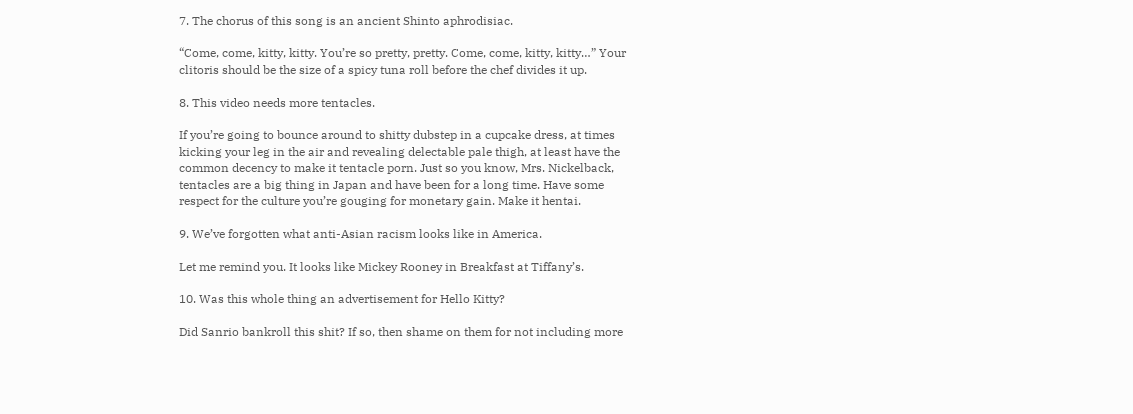7. The chorus of this song is an ancient Shinto aphrodisiac.

“Come, come, kitty, kitty. You’re so pretty, pretty. Come, come, kitty, kitty…” Your clitoris should be the size of a spicy tuna roll before the chef divides it up.

8. This video needs more tentacles.

If you’re going to bounce around to shitty dubstep in a cupcake dress, at times kicking your leg in the air and revealing delectable pale thigh, at least have the common decency to make it tentacle porn. Just so you know, Mrs. Nickelback, tentacles are a big thing in Japan and have been for a long time. Have some respect for the culture you’re gouging for monetary gain. Make it hentai.

9. We’ve forgotten what anti-Asian racism looks like in America.

Let me remind you. It looks like Mickey Rooney in Breakfast at Tiffany’s.

10. Was this whole thing an advertisement for Hello Kitty?

Did Sanrio bankroll this shit? If so, then shame on them for not including more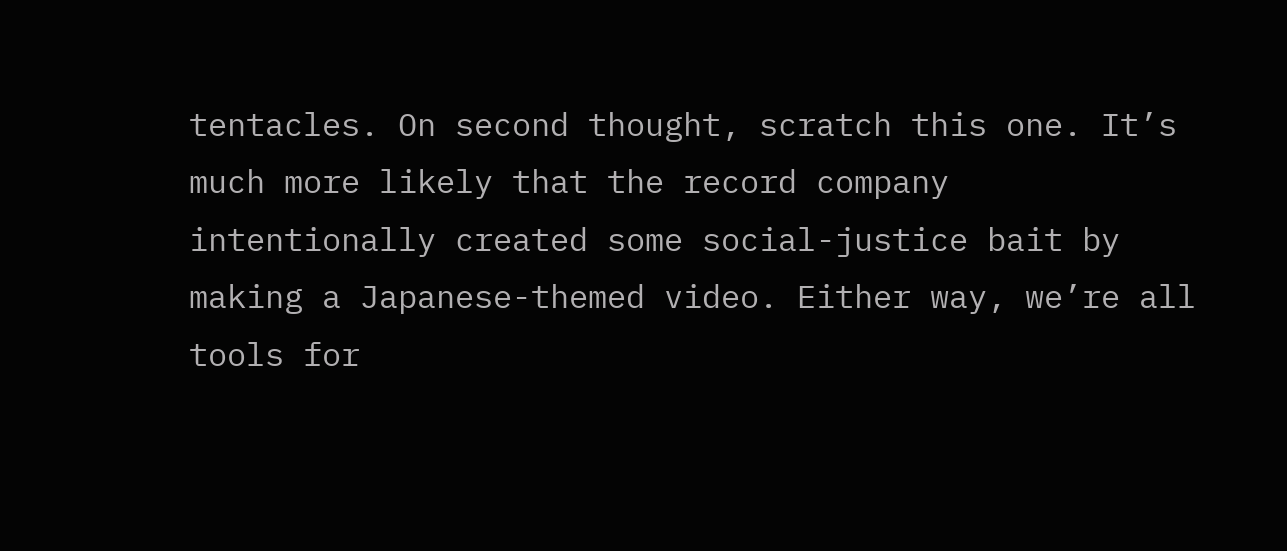tentacles. On second thought, scratch this one. It’s much more likely that the record company intentionally created some social-justice bait by making a Japanese-themed video. Either way, we’re all tools for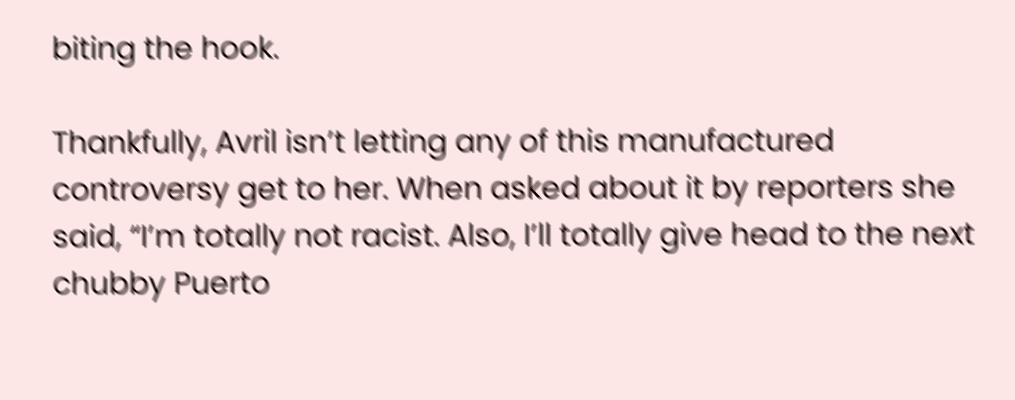biting the hook.

Thankfully, Avril isn’t letting any of this manufactured controversy get to her. When asked about it by reporters she said, “I’m totally not racist. Also, I’ll totally give head to the next chubby Puerto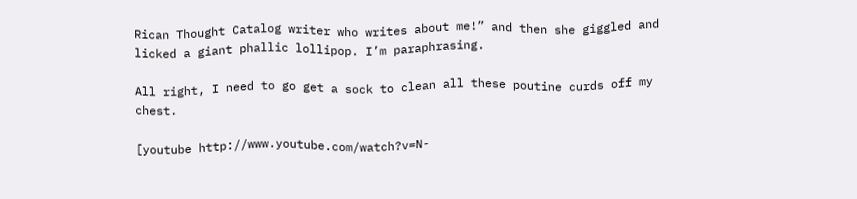Rican Thought Catalog writer who writes about me!” and then she giggled and licked a giant phallic lollipop. I’m paraphrasing.

All right, I need to go get a sock to clean all these poutine curds off my chest.

[youtube http://www.youtube.com/watch?v=N-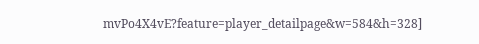mvPo4X4vE?feature=player_detailpage&w=584&h=328]